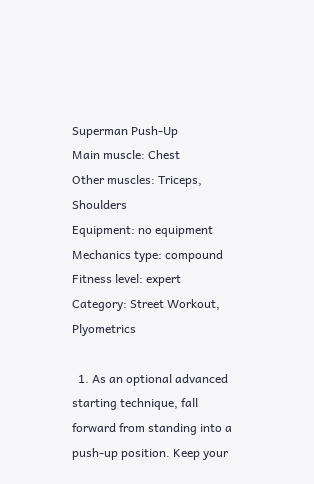Superman Push-Up
Main muscle: Chest
Other muscles: Triceps, Shoulders
Equipment: no equipment
Mechanics type: compound
Fitness level: expert
Category: Street Workout, Plyometrics

  1. As an optional advanced starting technique, fall forward from standing into a push-up position. Keep your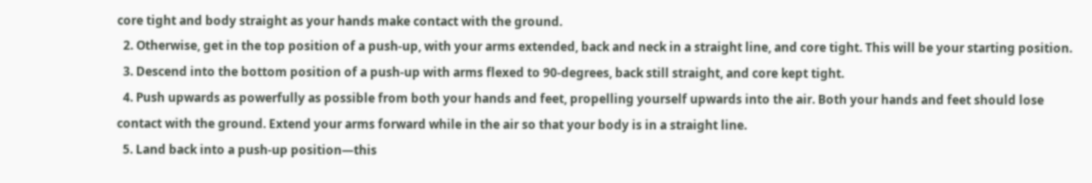core tight and body straight as your hands make contact with the ground.
  2. Otherwise, get in the top position of a push-up, with your arms extended, back and neck in a straight line, and core tight. This will be your starting position.
  3. Descend into the bottom position of a push-up with arms flexed to 90-degrees, back still straight, and core kept tight.
  4. Push upwards as powerfully as possible from both your hands and feet, propelling yourself upwards into the air. Both your hands and feet should lose contact with the ground. Extend your arms forward while in the air so that your body is in a straight line.
  5. Land back into a push-up position—this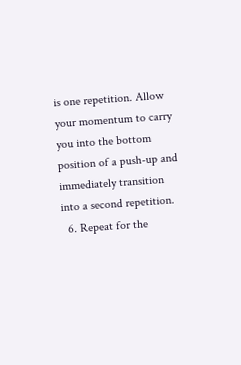is one repetition. Allow your momentum to carry you into the bottom position of a push-up and immediately transition into a second repetition.
  6. Repeat for the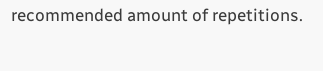recommended amount of repetitions.